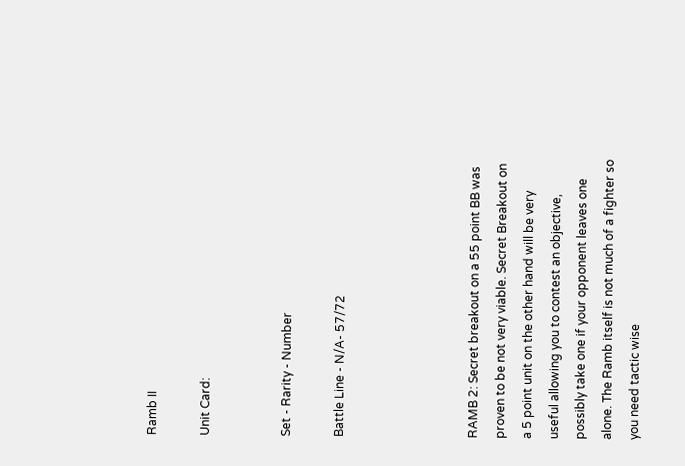Ramb II

Unit Card:


Set - Rarity - Number

Battle Line - N/A- 57/72




RAMB 2: Secret breakout on a 55 point BB was proven to be not very viable. Secret Breakout on a 5 point unit on the other hand will be very useful allowing you to contest an objective, possibly take one if your opponent leaves one alone. The Ramb itself is not much of a fighter so you need tactic wise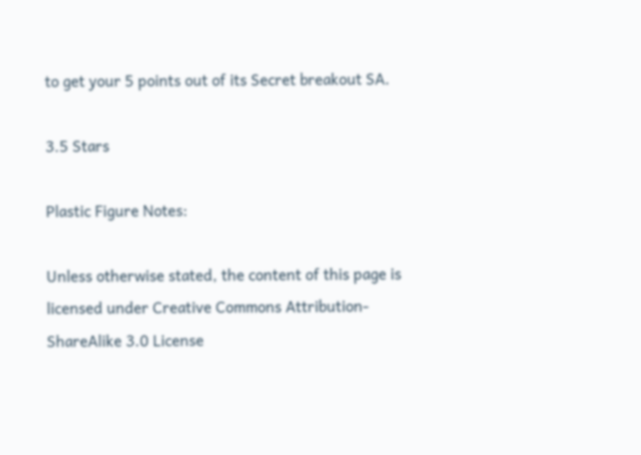to get your 5 points out of its Secret breakout SA.

3.5 Stars

Plastic Figure Notes:

Unless otherwise stated, the content of this page is licensed under Creative Commons Attribution-ShareAlike 3.0 License